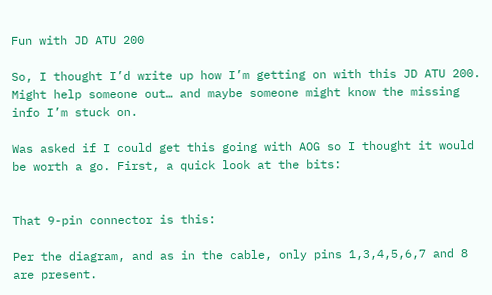Fun with JD ATU 200

So, I thought I’d write up how I’m getting on with this JD ATU 200. Might help someone out… and maybe someone might know the missing info I’m stuck on.

Was asked if I could get this going with AOG so I thought it would be worth a go. First, a quick look at the bits:


That 9-pin connector is this:

Per the diagram, and as in the cable, only pins 1,3,4,5,6,7 and 8 are present.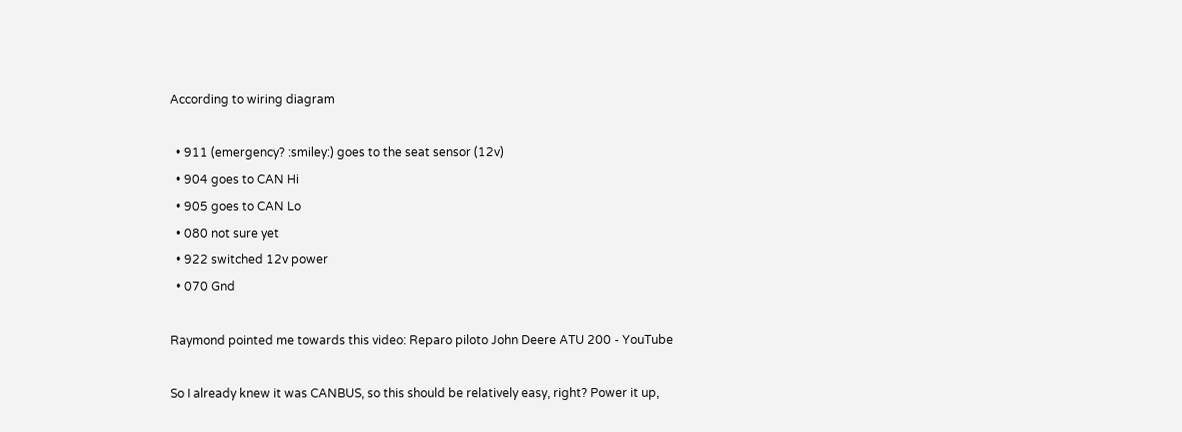According to wiring diagram

  • 911 (emergency? :smiley:) goes to the seat sensor (12v)
  • 904 goes to CAN Hi
  • 905 goes to CAN Lo
  • 080 not sure yet
  • 922 switched 12v power
  • 070 Gnd

Raymond pointed me towards this video: Reparo piloto John Deere ATU 200 - YouTube

So I already knew it was CANBUS, so this should be relatively easy, right? Power it up,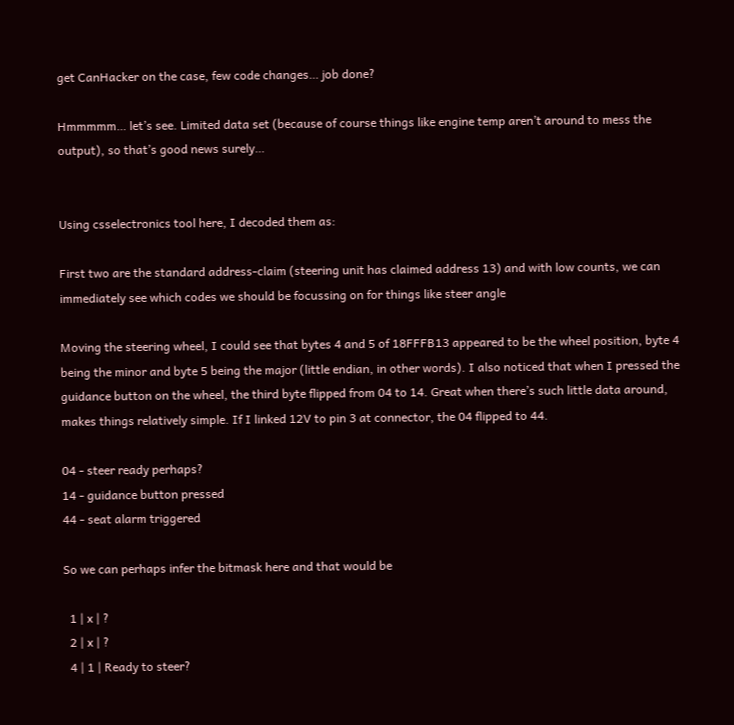get CanHacker on the case, few code changes… job done?

Hmmmmm… let’s see. Limited data set (because of course things like engine temp aren’t around to mess the output), so that’s good news surely…


Using csselectronics tool here, I decoded them as:

First two are the standard address-claim (steering unit has claimed address 13) and with low counts, we can immediately see which codes we should be focussing on for things like steer angle

Moving the steering wheel, I could see that bytes 4 and 5 of 18FFFB13 appeared to be the wheel position, byte 4 being the minor and byte 5 being the major (little endian, in other words). I also noticed that when I pressed the guidance button on the wheel, the third byte flipped from 04 to 14. Great when there’s such little data around, makes things relatively simple. If I linked 12V to pin 3 at connector, the 04 flipped to 44.

04 - steer ready perhaps?
14 - guidance button pressed
44 - seat alarm triggered

So we can perhaps infer the bitmask here and that would be

  1 | x | ?
  2 | x | ?
  4 | 1 | Ready to steer?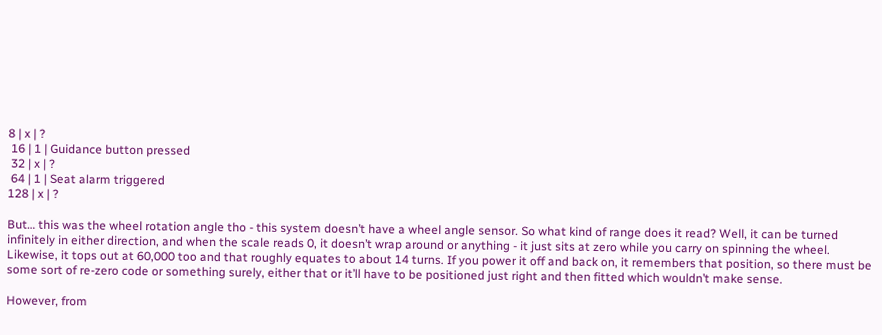8 | x | ?
 16 | 1 | Guidance button pressed
 32 | x | ?
 64 | 1 | Seat alarm triggered
128 | x | ?

But… this was the wheel rotation angle tho - this system doesn’t have a wheel angle sensor. So what kind of range does it read? Well, it can be turned infinitely in either direction, and when the scale reads 0, it doesn’t wrap around or anything - it just sits at zero while you carry on spinning the wheel. Likewise, it tops out at 60,000 too and that roughly equates to about 14 turns. If you power it off and back on, it remembers that position, so there must be some sort of re-zero code or something surely, either that or it’ll have to be positioned just right and then fitted which wouldn’t make sense.

However, from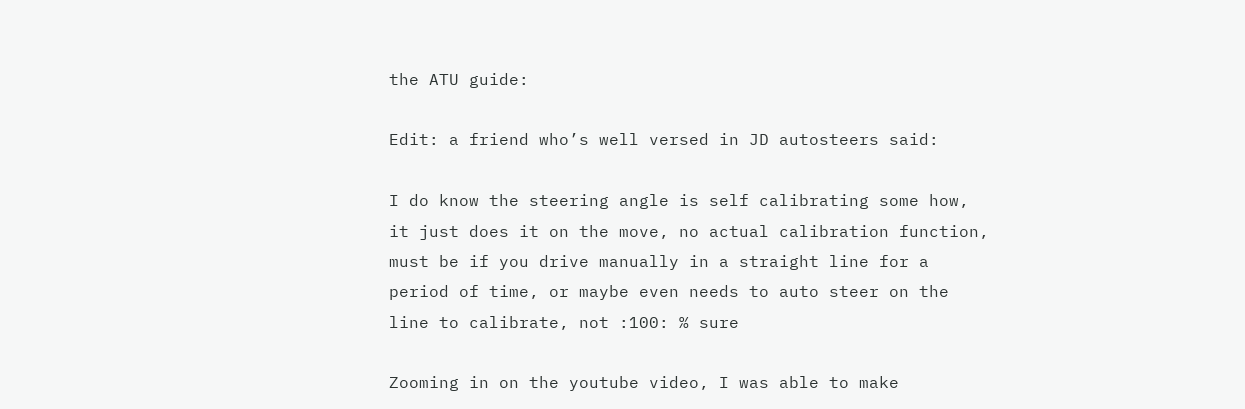the ATU guide:

Edit: a friend who’s well versed in JD autosteers said:

I do know the steering angle is self calibrating some how, it just does it on the move, no actual calibration function, must be if you drive manually in a straight line for a period of time, or maybe even needs to auto steer on the line to calibrate, not :100: % sure

Zooming in on the youtube video, I was able to make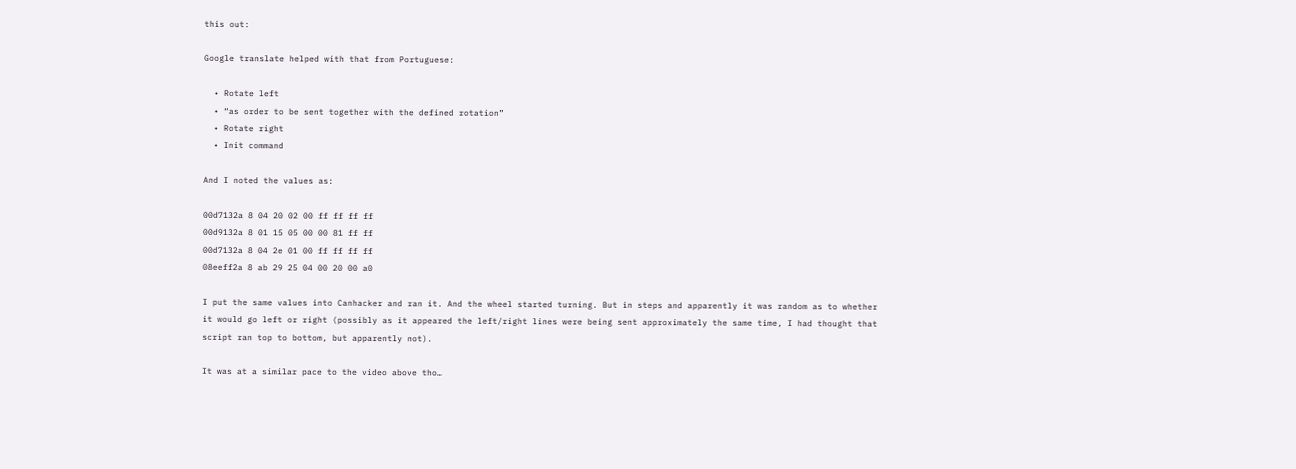this out:

Google translate helped with that from Portuguese:

  • Rotate left
  • “as order to be sent together with the defined rotation”
  • Rotate right
  • Init command

And I noted the values as:

00d7132a 8 04 20 02 00 ff ff ff ff
00d9132a 8 01 15 05 00 00 81 ff ff
00d7132a 8 04 2e 01 00 ff ff ff ff
08eeff2a 8 ab 29 25 04 00 20 00 a0

I put the same values into Canhacker and ran it. And the wheel started turning. But in steps and apparently it was random as to whether it would go left or right (possibly as it appeared the left/right lines were being sent approximately the same time, I had thought that script ran top to bottom, but apparently not).

It was at a similar pace to the video above tho…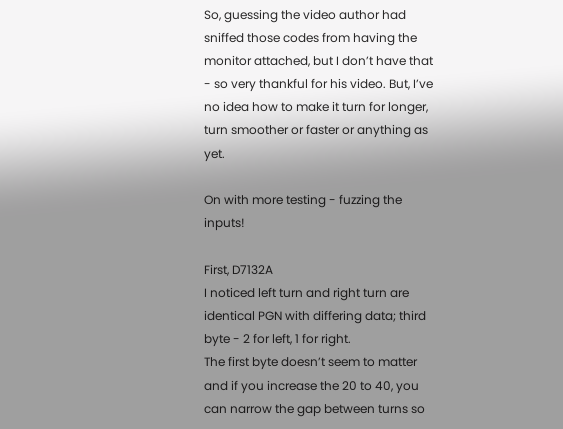So, guessing the video author had sniffed those codes from having the monitor attached, but I don’t have that - so very thankful for his video. But, I’ve no idea how to make it turn for longer, turn smoother or faster or anything as yet.

On with more testing - fuzzing the inputs!

First, D7132A
I noticed left turn and right turn are identical PGN with differing data; third byte - 2 for left, 1 for right.
The first byte doesn’t seem to matter and if you increase the 20 to 40, you can narrow the gap between turns so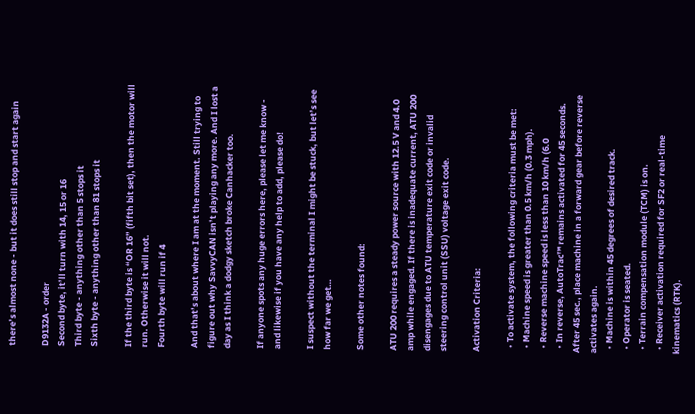there’s almost none - but it does still stop and start again

D9132A - order
Second byte, it’ll turn with 14, 15 or 16
Third byte - anything other than 5 stops it
Sixth byte - anything other than 81 stops it

If the third byte is “OR 16” (fifth bit set), then the motor will run. Otherwise it will not.
Fourth byte will run if 4

And that’s about where I am at the moment. Still trying to figure out why SavvyCAN isn’t playing any more. And I lost a day as I think a dodgy sketch broke Canhacker too.

If anyone spots any huge errors here, please let me know - and likewise if you have any help to add, please do!

I suspect without the terminal I might be stuck, but let’s see how far we get…

Some other notes found:

ATU 200 requires a steady power source with 12.5 V and 4.0 amp while engaged. If there is inadequate current, ATU 200 disengages due to ATU temperature exit code or invalid steering control unit (SSU) voltage exit code.

Activation Criteria:

  • To activate system, the following criteria must be met:
  • Machine speed is greater than 0.5 km/h (0.3 mph).
  • Reverse machine speed is less than 10 km/h (6.0
  • In reverse, AutoTrac™ remains activated for 45 seconds. After 45 sec., place machine in a forward gear before reverse activates again.
  • Machine is within 45 degrees of desired track.
  • Operator is seated.
  • Terrain compensation module (TCM) is on.
  • Receiver activation required for SF2 or real-time kinematics (RTK).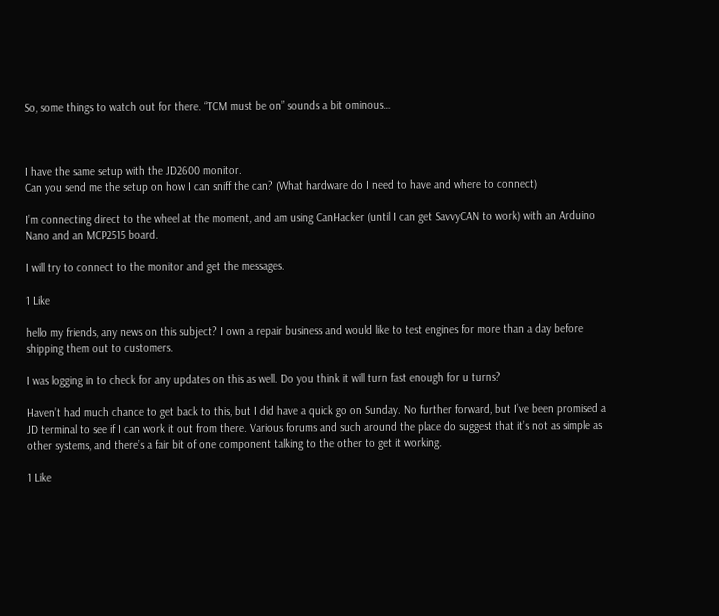So, some things to watch out for there. “TCM must be on” sounds a bit ominous…



I have the same setup with the JD2600 monitor.
Can you send me the setup on how I can sniff the can? (What hardware do I need to have and where to connect)

I’m connecting direct to the wheel at the moment, and am using CanHacker (until I can get SavvyCAN to work) with an Arduino Nano and an MCP2515 board.

I will try to connect to the monitor and get the messages.

1 Like

hello my friends, any news on this subject? I own a repair business and would like to test engines for more than a day before shipping them out to customers.

I was logging in to check for any updates on this as well. Do you think it will turn fast enough for u turns?

Haven’t had much chance to get back to this, but I did have a quick go on Sunday. No further forward, but I’ve been promised a JD terminal to see if I can work it out from there. Various forums and such around the place do suggest that it’s not as simple as other systems, and there’s a fair bit of one component talking to the other to get it working.

1 Like